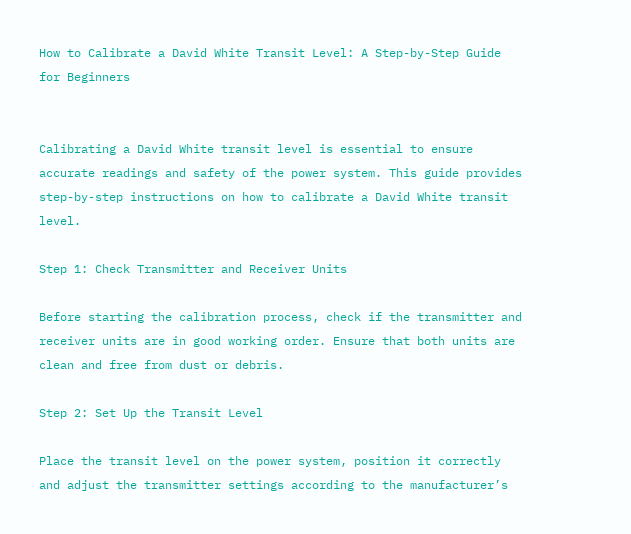How to Calibrate a David White Transit Level: A Step-by-Step Guide for Beginners


Calibrating a David White transit level is essential to ensure accurate readings and safety of the power system. This guide provides step-by-step instructions on how to calibrate a David White transit level.

Step 1: Check Transmitter and Receiver Units

Before starting the calibration process, check if the transmitter and receiver units are in good working order. Ensure that both units are clean and free from dust or debris.

Step 2: Set Up the Transit Level

Place the transit level on the power system, position it correctly and adjust the transmitter settings according to the manufacturer’s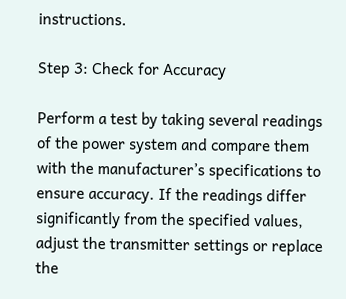instructions.

Step 3: Check for Accuracy

Perform a test by taking several readings of the power system and compare them with the manufacturer’s specifications to ensure accuracy. If the readings differ significantly from the specified values, adjust the transmitter settings or replace the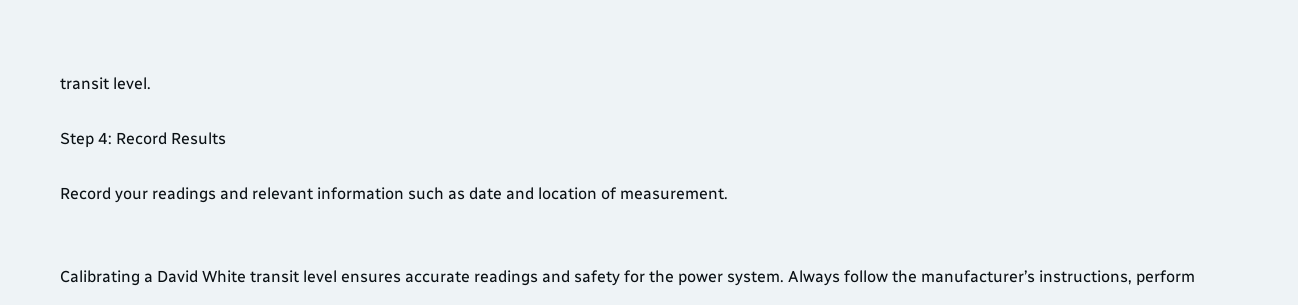transit level.

Step 4: Record Results

Record your readings and relevant information such as date and location of measurement.


Calibrating a David White transit level ensures accurate readings and safety for the power system. Always follow the manufacturer’s instructions, perform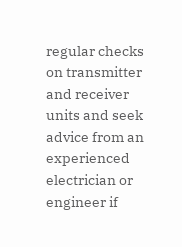regular checks on transmitter and receiver units and seek advice from an experienced electrician or engineer if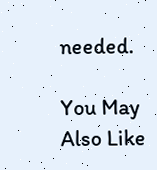needed.

You May Also Like